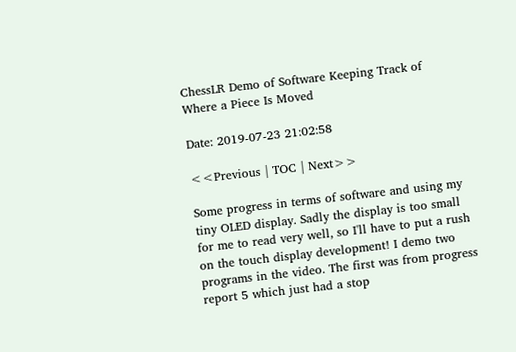ChessLR Demo of Software Keeping Track of Where a Piece Is Moved

Date: 2019-07-23 21:02:58

<<Previous | TOC | Next>>

Some progress in terms of software and using my tiny OLED display. Sadly the display is too small for me to read very well, so I'll have to put a rush on the touch display development! I demo two programs in the video. The first was from progress report 5 which just had a stop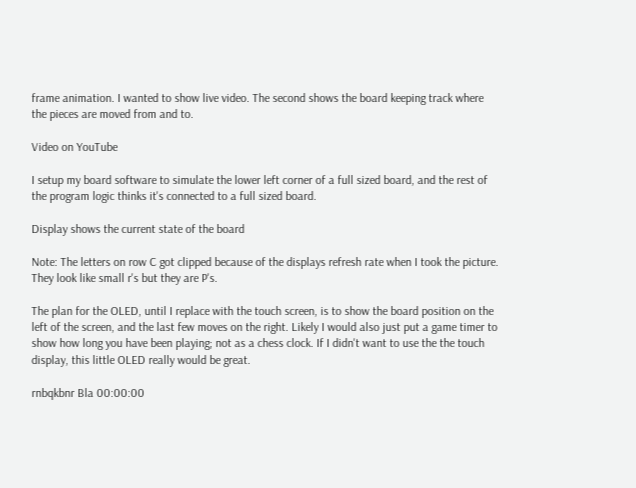frame animation. I wanted to show live video. The second shows the board keeping track where the pieces are moved from and to.

Video on YouTube

I setup my board software to simulate the lower left corner of a full sized board, and the rest of the program logic thinks it's connected to a full sized board.

Display shows the current state of the board

Note: The letters on row C got clipped because of the displays refresh rate when I took the picture. They look like small r's but they are P's.

The plan for the OLED, until I replace with the touch screen, is to show the board position on the left of the screen, and the last few moves on the right. Likely I would also just put a game timer to show how long you have been playing; not as a chess clock. If I didn't want to use the the touch display, this little OLED really would be great.

rnbqkbnr Bla 00:00:00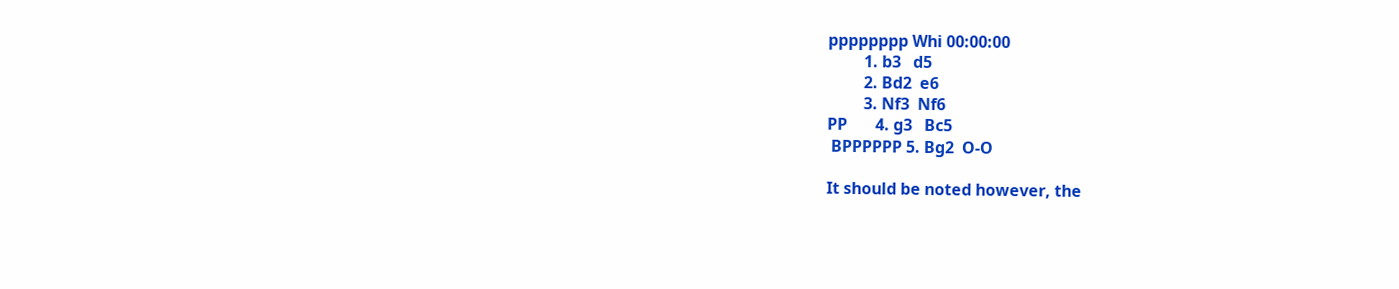pppppppp Whi 00:00:00
         1. b3   d5
         2. Bd2  e6
         3. Nf3  Nf6
PP       4. g3   Bc5
 BPPPPPP 5. Bg2  O-O

It should be noted however, the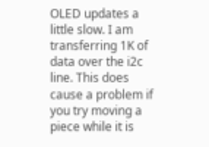OLED updates a little slow. I am transferring 1K of data over the i2c line. This does cause a problem if you try moving a piece while it is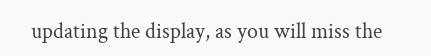updating the display, as you will miss the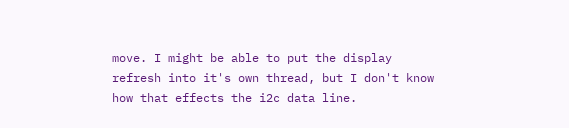move. I might be able to put the display refresh into it's own thread, but I don't know how that effects the i2c data line.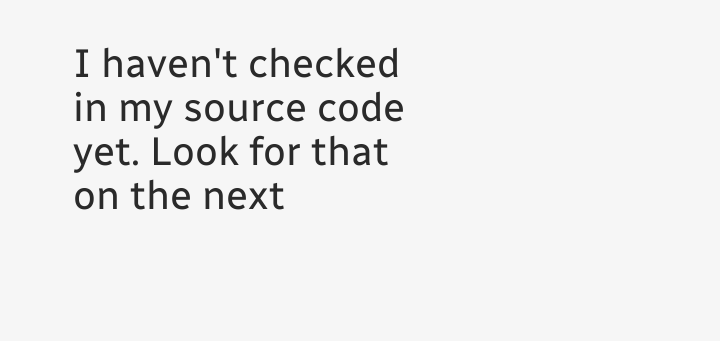I haven't checked in my source code yet. Look for that on the next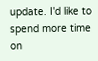update. I'd like to spend more time on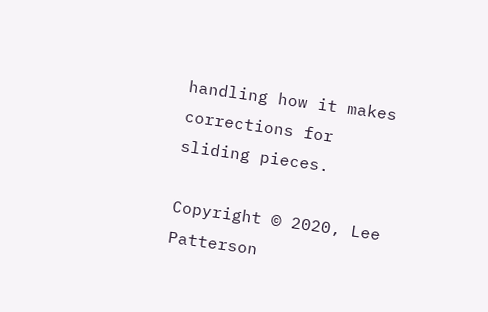handling how it makes corrections for sliding pieces.

Copyright © 2020, Lee Patterson